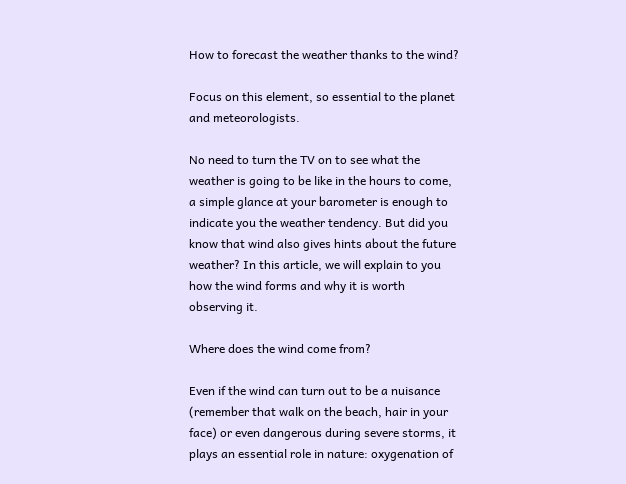How to forecast the weather thanks to the wind?

Focus on this element, so essential to the planet and meteorologists.

No need to turn the TV on to see what the weather is going to be like in the hours to come, a simple glance at your barometer is enough to indicate you the weather tendency. But did you know that wind also gives hints about the future weather? In this article, we will explain to you how the wind forms and why it is worth observing it.

Where does the wind come from?

Even if the wind can turn out to be a nuisance (remember that walk on the beach, hair in your face) or even dangerous during severe storms, it plays an essential role in nature: oxygenation of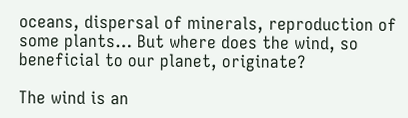oceans, dispersal of minerals, reproduction of some plants… But where does the wind, so beneficial to our planet, originate?

The wind is an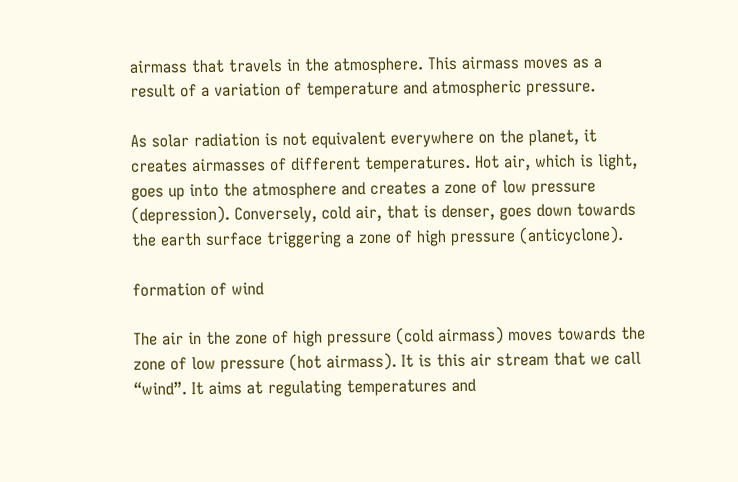airmass that travels in the atmosphere. This airmass moves as a result of a variation of temperature and atmospheric pressure.

As solar radiation is not equivalent everywhere on the planet, it creates airmasses of different temperatures. Hot air, which is light, goes up into the atmosphere and creates a zone of low pressure (depression). Conversely, cold air, that is denser, goes down towards the earth surface triggering a zone of high pressure (anticyclone).

formation of wind

The air in the zone of high pressure (cold airmass) moves towards the zone of low pressure (hot airmass). It is this air stream that we call “wind”. It aims at regulating temperatures and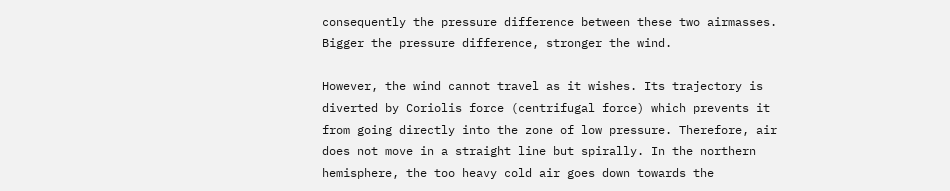consequently the pressure difference between these two airmasses. Bigger the pressure difference, stronger the wind.

However, the wind cannot travel as it wishes. Its trajectory is diverted by Coriolis force (centrifugal force) which prevents it from going directly into the zone of low pressure. Therefore, air does not move in a straight line but spirally. In the northern hemisphere, the too heavy cold air goes down towards the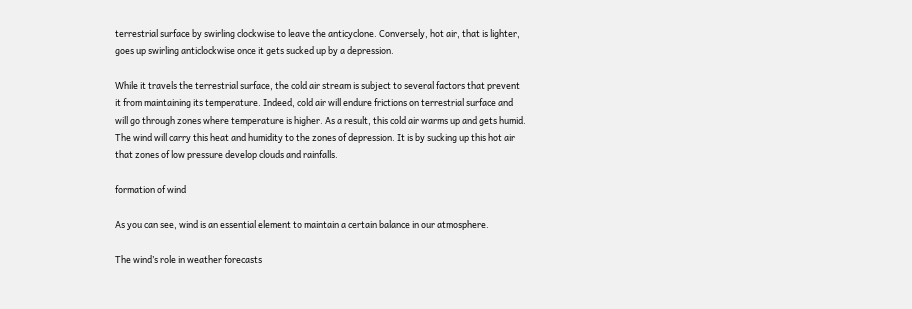terrestrial surface by swirling clockwise to leave the anticyclone. Conversely, hot air, that is lighter, goes up swirling anticlockwise once it gets sucked up by a depression.

While it travels the terrestrial surface, the cold air stream is subject to several factors that prevent it from maintaining its temperature. Indeed, cold air will endure frictions on terrestrial surface and will go through zones where temperature is higher. As a result, this cold air warms up and gets humid. The wind will carry this heat and humidity to the zones of depression. It is by sucking up this hot air that zones of low pressure develop clouds and rainfalls.

formation of wind

As you can see, wind is an essential element to maintain a certain balance in our atmosphere.

The wind’s role in weather forecasts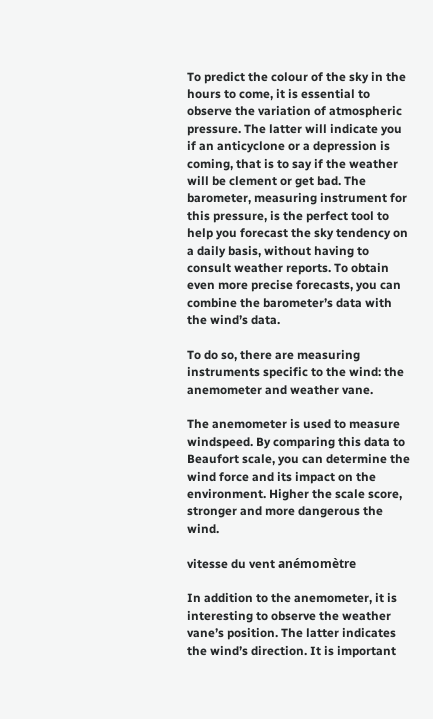To predict the colour of the sky in the hours to come, it is essential to observe the variation of atmospheric pressure. The latter will indicate you if an anticyclone or a depression is coming, that is to say if the weather will be clement or get bad. The barometer, measuring instrument for this pressure, is the perfect tool to help you forecast the sky tendency on a daily basis, without having to consult weather reports. To obtain even more precise forecasts, you can combine the barometer’s data with the wind’s data.

To do so, there are measuring instruments specific to the wind: the anemometer and weather vane.

The anemometer is used to measure windspeed. By comparing this data to Beaufort scale, you can determine the wind force and its impact on the environment. Higher the scale score, stronger and more dangerous the wind.

vitesse du vent anémomètre

In addition to the anemometer, it is interesting to observe the weather vane’s position. The latter indicates the wind’s direction. It is important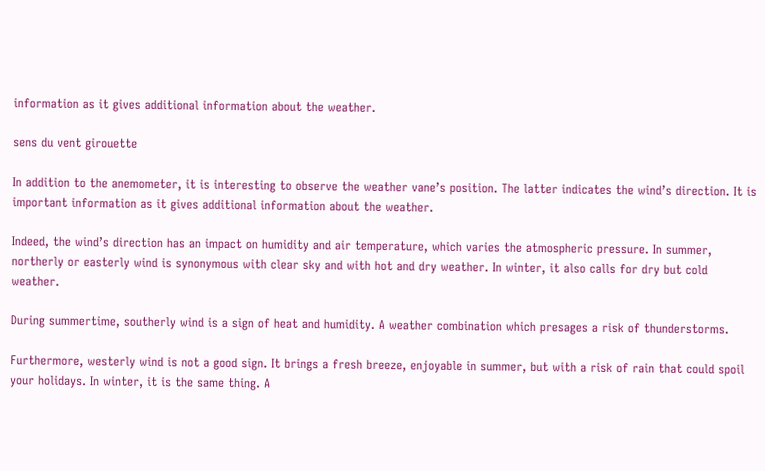information as it gives additional information about the weather.

sens du vent girouette

In addition to the anemometer, it is interesting to observe the weather vane’s position. The latter indicates the wind’s direction. It is important information as it gives additional information about the weather.

Indeed, the wind’s direction has an impact on humidity and air temperature, which varies the atmospheric pressure. In summer, northerly or easterly wind is synonymous with clear sky and with hot and dry weather. In winter, it also calls for dry but cold weather.

During summertime, southerly wind is a sign of heat and humidity. A weather combination which presages a risk of thunderstorms.

Furthermore, westerly wind is not a good sign. It brings a fresh breeze, enjoyable in summer, but with a risk of rain that could spoil your holidays. In winter, it is the same thing. A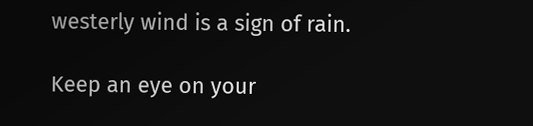westerly wind is a sign of rain.

Keep an eye on your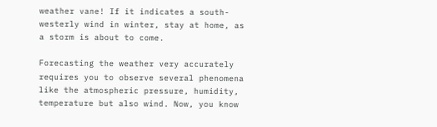weather vane! If it indicates a south-westerly wind in winter, stay at home, as a storm is about to come.

Forecasting the weather very accurately requires you to observe several phenomena like the atmospheric pressure, humidity, temperature but also wind. Now, you know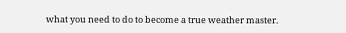what you need to do to become a true weather master.